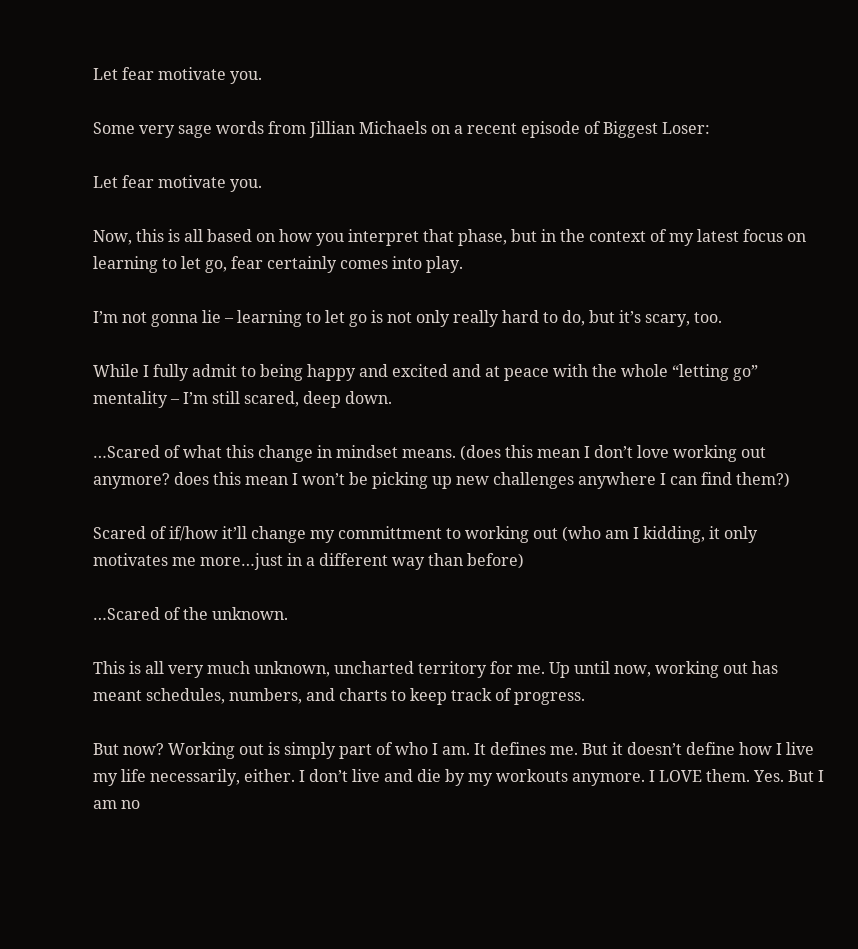Let fear motivate you.

Some very sage words from Jillian Michaels on a recent episode of Biggest Loser:

Let fear motivate you.

Now, this is all based on how you interpret that phase, but in the context of my latest focus on learning to let go, fear certainly comes into play.

I’m not gonna lie – learning to let go is not only really hard to do, but it’s scary, too.

While I fully admit to being happy and excited and at peace with the whole “letting go” mentality – I’m still scared, deep down.

…Scared of what this change in mindset means. (does this mean I don’t love working out anymore? does this mean I won’t be picking up new challenges anywhere I can find them?)

Scared of if/how it’ll change my committment to working out (who am I kidding, it only motivates me more…just in a different way than before)

…Scared of the unknown.

This is all very much unknown, uncharted territory for me. Up until now, working out has meant schedules, numbers, and charts to keep track of progress.

But now? Working out is simply part of who I am. It defines me. But it doesn’t define how I live my life necessarily, either. I don’t live and die by my workouts anymore. I LOVE them. Yes. But I am no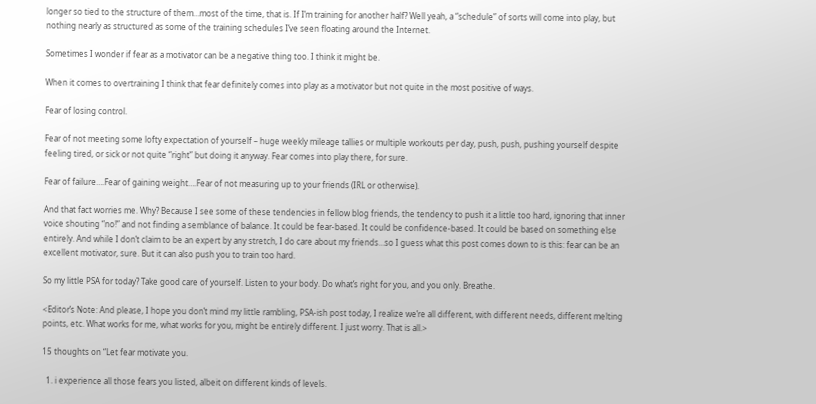longer so tied to the structure of them…most of the time, that is. If I’m training for another half? Well yeah, a “schedule” of sorts will come into play, but nothing nearly as structured as some of the training schedules I’ve seen floating around the Internet.

Sometimes I wonder if fear as a motivator can be a negative thing too. I think it might be.

When it comes to overtraining I think that fear definitely comes into play as a motivator but not quite in the most positive of ways.

Fear of losing control.

Fear of not meeting some lofty expectation of yourself – huge weekly mileage tallies or multiple workouts per day, push, push, pushing yourself despite feeling tired, or sick or not quite “right” but doing it anyway. Fear comes into play there, for sure.

Fear of failure….Fear of gaining weight….Fear of not measuring up to your friends (IRL or otherwise).

And that fact worries me. Why? Because I see some of these tendencies in fellow blog friends, the tendency to push it a little too hard, ignoring that inner voice shouting “no!” and not finding a semblance of balance. It could be fear-based. It could be confidence-based. It could be based on something else entirely. And while I don’t claim to be an expert by any stretch, I do care about my friends…so I guess what this post comes down to is this: fear can be an excellent motivator, sure. But it can also push you to train too hard.

So my little PSA for today? Take good care of yourself. Listen to your body. Do what’s right for you, and you only. Breathe.

<Editor’s Note: And please, I hope you don’t mind my little rambling, PSA-ish post today, I realize we’re all different, with different needs, different melting points, etc. What works for me, what works for you, might be entirely different. I just worry. That is all.>

15 thoughts on “Let fear motivate you.

  1. i experience all those fears you listed, albeit on different kinds of levels.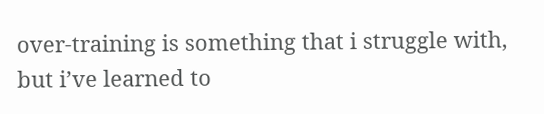over-training is something that i struggle with, but i’ve learned to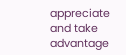appreciate and take advantage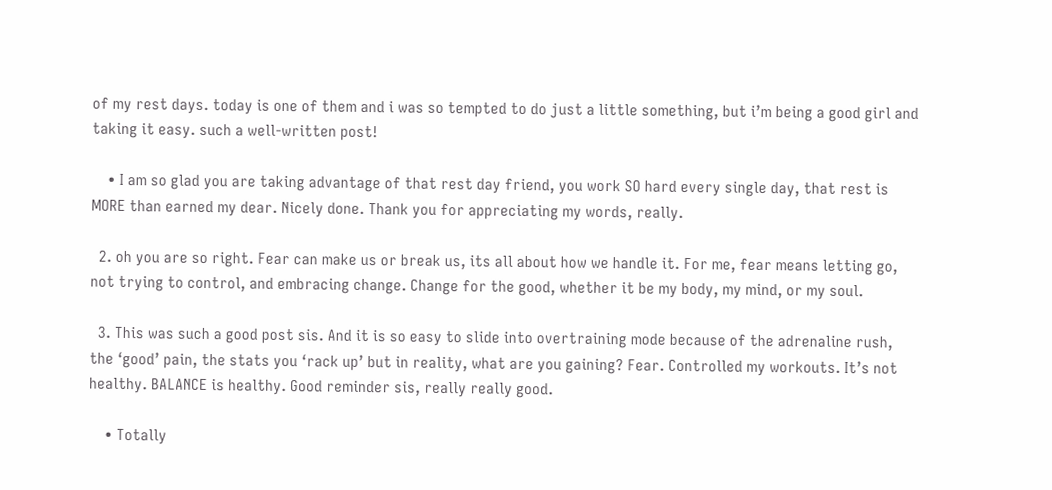of my rest days. today is one of them and i was so tempted to do just a little something, but i’m being a good girl and taking it easy. such a well-written post!

    • I am so glad you are taking advantage of that rest day friend, you work SO hard every single day, that rest is MORE than earned my dear. Nicely done. Thank you for appreciating my words, really.

  2. oh you are so right. Fear can make us or break us, its all about how we handle it. For me, fear means letting go, not trying to control, and embracing change. Change for the good, whether it be my body, my mind, or my soul.

  3. This was such a good post sis. And it is so easy to slide into overtraining mode because of the adrenaline rush, the ‘good’ pain, the stats you ‘rack up’ but in reality, what are you gaining? Fear. Controlled my workouts. It’s not healthy. BALANCE is healthy. Good reminder sis, really really good.

    • Totally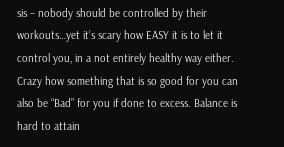sis – nobody should be controlled by their workouts…yet it’s scary how EASY it is to let it control you, in a not entirely healthy way either. Crazy how something that is so good for you can also be “Bad” for you if done to excess. Balance is hard to attain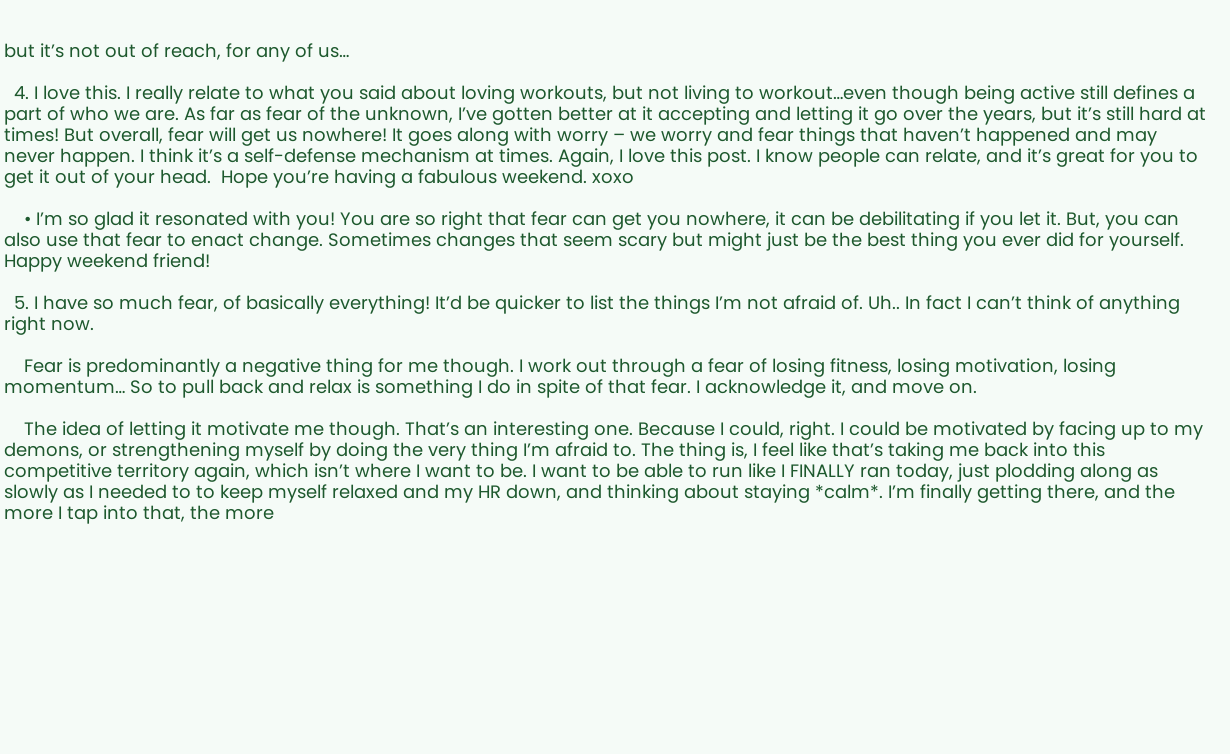but it’s not out of reach, for any of us…

  4. I love this. I really relate to what you said about loving workouts, but not living to workout…even though being active still defines a part of who we are. As far as fear of the unknown, I’ve gotten better at it accepting and letting it go over the years, but it’s still hard at times! But overall, fear will get us nowhere! It goes along with worry – we worry and fear things that haven’t happened and may never happen. I think it’s a self-defense mechanism at times. Again, I love this post. I know people can relate, and it’s great for you to get it out of your head.  Hope you’re having a fabulous weekend. xoxo

    • I’m so glad it resonated with you! You are so right that fear can get you nowhere, it can be debilitating if you let it. But, you can also use that fear to enact change. Sometimes changes that seem scary but might just be the best thing you ever did for yourself. Happy weekend friend!

  5. I have so much fear, of basically everything! It’d be quicker to list the things I’m not afraid of. Uh.. In fact I can’t think of anything right now.

    Fear is predominantly a negative thing for me though. I work out through a fear of losing fitness, losing motivation, losing momentum… So to pull back and relax is something I do in spite of that fear. I acknowledge it, and move on.

    The idea of letting it motivate me though. That’s an interesting one. Because I could, right. I could be motivated by facing up to my demons, or strengthening myself by doing the very thing I’m afraid to. The thing is, I feel like that’s taking me back into this competitive territory again, which isn’t where I want to be. I want to be able to run like I FINALLY ran today, just plodding along as slowly as I needed to to keep myself relaxed and my HR down, and thinking about staying *calm*. I’m finally getting there, and the more I tap into that, the more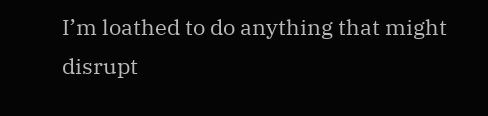I’m loathed to do anything that might disrupt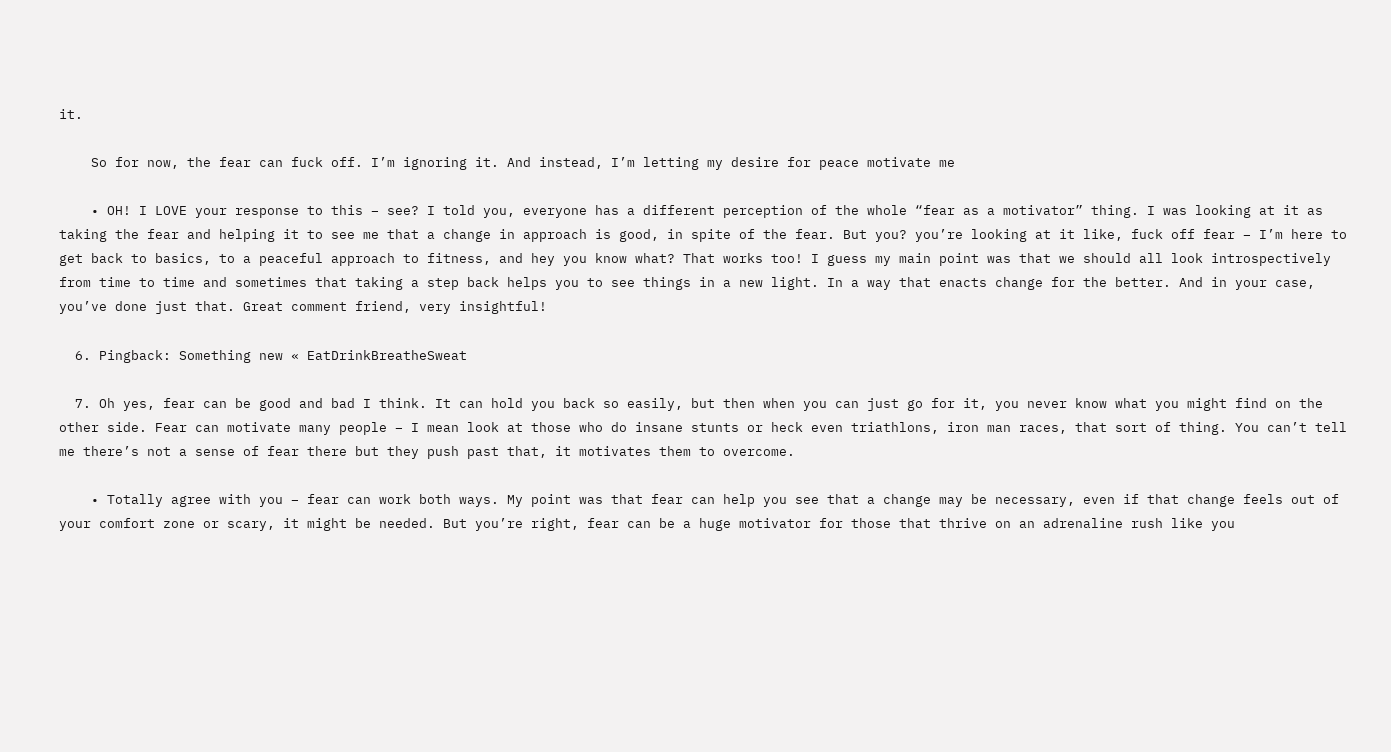it.

    So for now, the fear can fuck off. I’m ignoring it. And instead, I’m letting my desire for peace motivate me

    • OH! I LOVE your response to this – see? I told you, everyone has a different perception of the whole “fear as a motivator” thing. I was looking at it as taking the fear and helping it to see me that a change in approach is good, in spite of the fear. But you? you’re looking at it like, fuck off fear – I’m here to get back to basics, to a peaceful approach to fitness, and hey you know what? That works too! I guess my main point was that we should all look introspectively from time to time and sometimes that taking a step back helps you to see things in a new light. In a way that enacts change for the better. And in your case, you’ve done just that. Great comment friend, very insightful!

  6. Pingback: Something new « EatDrinkBreatheSweat

  7. Oh yes, fear can be good and bad I think. It can hold you back so easily, but then when you can just go for it, you never know what you might find on the other side. Fear can motivate many people – I mean look at those who do insane stunts or heck even triathlons, iron man races, that sort of thing. You can’t tell me there’s not a sense of fear there but they push past that, it motivates them to overcome.

    • Totally agree with you – fear can work both ways. My point was that fear can help you see that a change may be necessary, even if that change feels out of your comfort zone or scary, it might be needed. But you’re right, fear can be a huge motivator for those that thrive on an adrenaline rush like you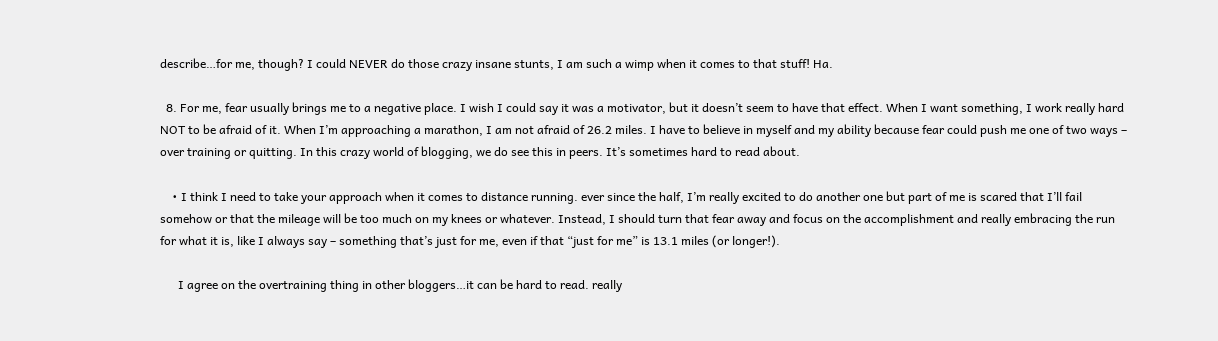describe…for me, though? I could NEVER do those crazy insane stunts, I am such a wimp when it comes to that stuff! Ha.

  8. For me, fear usually brings me to a negative place. I wish I could say it was a motivator, but it doesn’t seem to have that effect. When I want something, I work really hard NOT to be afraid of it. When I’m approaching a marathon, I am not afraid of 26.2 miles. I have to believe in myself and my ability because fear could push me one of two ways – over training or quitting. In this crazy world of blogging, we do see this in peers. It’s sometimes hard to read about.

    • I think I need to take your approach when it comes to distance running. ever since the half, I’m really excited to do another one but part of me is scared that I’ll fail somehow or that the mileage will be too much on my knees or whatever. Instead, I should turn that fear away and focus on the accomplishment and really embracing the run for what it is, like I always say – something that’s just for me, even if that “just for me” is 13.1 miles (or longer!).

      I agree on the overtraining thing in other bloggers…it can be hard to read. really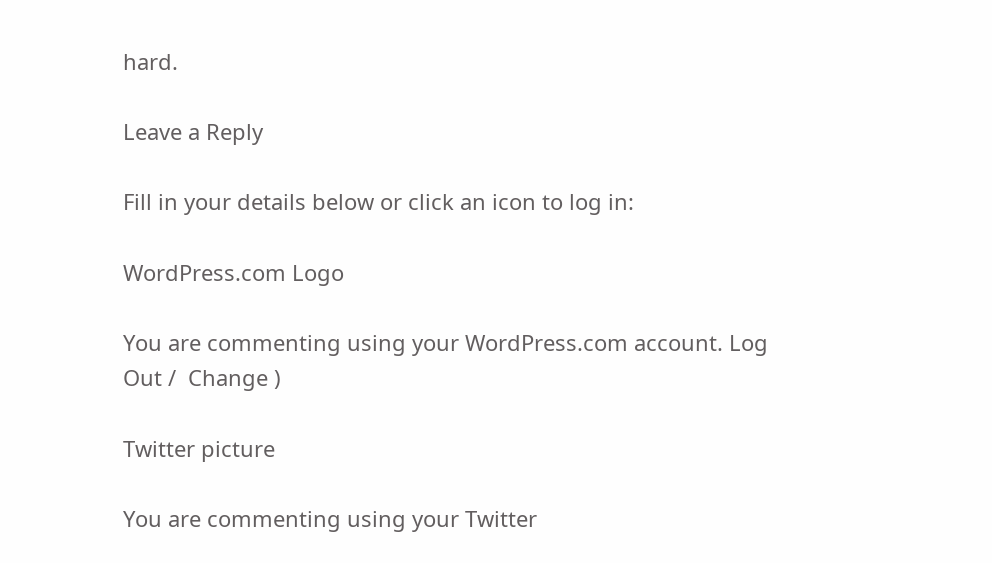hard.

Leave a Reply

Fill in your details below or click an icon to log in:

WordPress.com Logo

You are commenting using your WordPress.com account. Log Out /  Change )

Twitter picture

You are commenting using your Twitter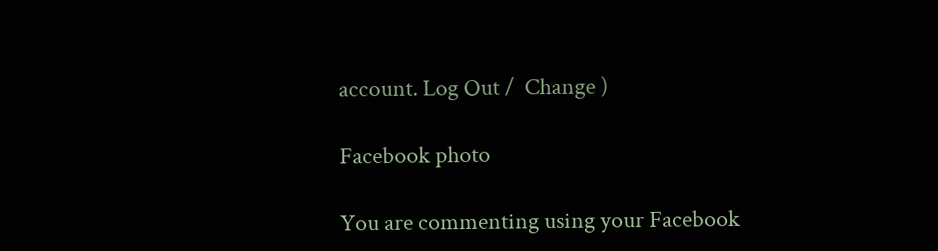account. Log Out /  Change )

Facebook photo

You are commenting using your Facebook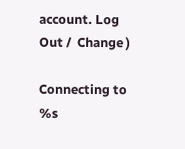account. Log Out /  Change )

Connecting to %s